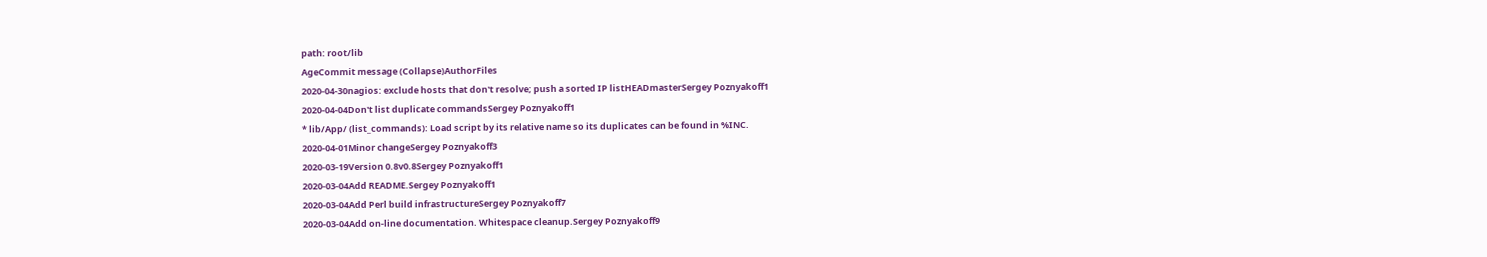path: root/lib
AgeCommit message (Collapse)AuthorFiles
2020-04-30nagios: exclude hosts that don't resolve; push a sorted IP listHEADmasterSergey Poznyakoff1
2020-04-04Don't list duplicate commandsSergey Poznyakoff1
* lib/App/ (list_commands): Load script by its relative name so its duplicates can be found in %INC.
2020-04-01Minor changeSergey Poznyakoff3
2020-03-19Version 0.8v0.8Sergey Poznyakoff1
2020-03-04Add README.Sergey Poznyakoff1
2020-03-04Add Perl build infrastructureSergey Poznyakoff7
2020-03-04Add on-line documentation. Whitespace cleanup.Sergey Poznyakoff9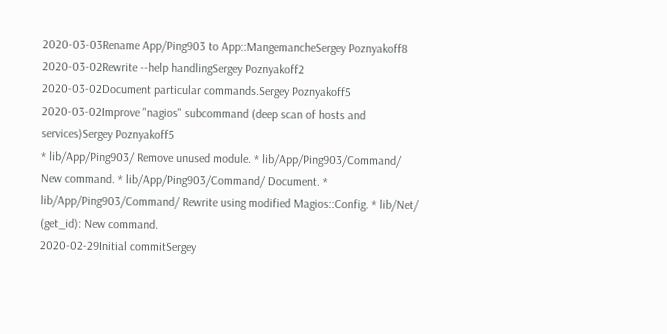2020-03-03Rename App/Ping903 to App::MangemancheSergey Poznyakoff8
2020-03-02Rewrite --help handlingSergey Poznyakoff2
2020-03-02Document particular commands.Sergey Poznyakoff5
2020-03-02Improve "nagios" subcommand (deep scan of hosts and services)Sergey Poznyakoff5
* lib/App/Ping903/ Remove unused module. * lib/App/Ping903/Command/ New command. * lib/App/Ping903/Command/ Document. * lib/App/Ping903/Command/ Rewrite using modified Magios::Config. * lib/Net/ (get_id): New command.
2020-02-29Initial commitSergey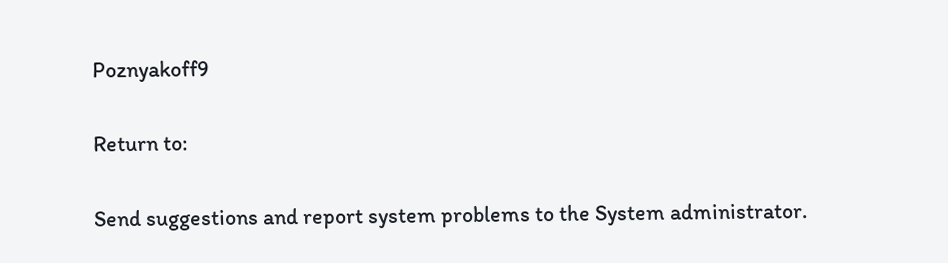Poznyakoff9

Return to:

Send suggestions and report system problems to the System administrator.